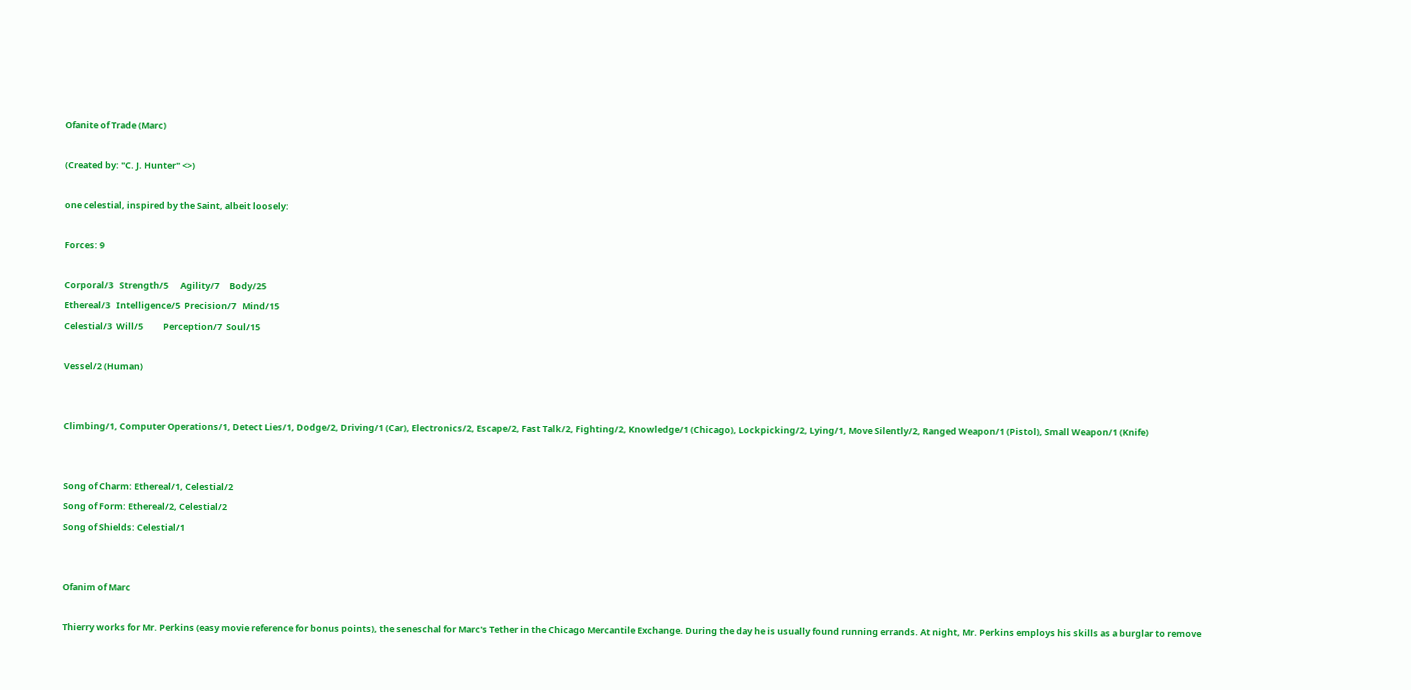Ofanite of Trade (Marc)

(Created by: "C. J. Hunter" <>)

one celestial, inspired by the Saint, albeit loosely:

Forces: 9

Corporal/3   Strength/5      Agility/7     Body/25
Ethereal/3   Intelligence/5  Precision/7   Mind/15
Celestial/3  Will/5          Perception/7  Soul/15

Vessel/2 (Human)


Climbing/1, Computer Operations/1, Detect Lies/1, Dodge/2, Driving/1 (Car), Electronics/2, Escape/2, Fast Talk/2, Fighting/2, Knowledge/1 (Chicago), Lockpicking/2, Lying/1, Move Silently/2, Ranged Weapon/1 (Pistol), Small Weapon/1 (Knife)


Song of Charm: Ethereal/1, Celestial/2
Song of Form: Ethereal/2, Celestial/2
Song of Shields: Celestial/1


Ofanim of Marc

Thierry works for Mr. Perkins (easy movie reference for bonus points), the seneschal for Marc's Tether in the Chicago Mercantile Exchange. During the day he is usually found running errands. At night, Mr. Perkins employs his skills as a burglar to remove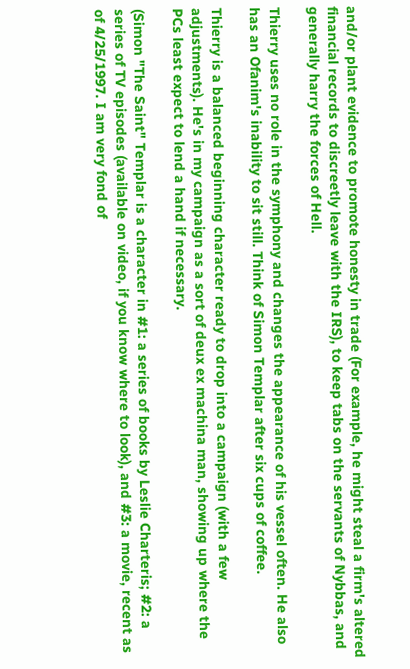and/or plant evidence to promote honesty in trade (For example, he might steal a firm's altered financial records to discreetly leave with the IRS), to keep tabs on the servants of Nybbas, and generally harry the forces of Hell.

Thierry uses no role in the symphony and changes the appearance of his vessel often. He also has an Ofanim's inability to sit still. Think of Simon Templar after six cups of coffee.

Thierry is a balanced beginning character ready to drop into a campaign (with a few adjustments). He's in my campaign as a sort of deux ex machina man, showing up where the PCs least expect to lend a hand if necessary.

(Simon "The Saint" Templar is a character in #1: a series of books by Leslie Charteris; #2: a series of TV episodes (available on video, if you know where to look), and #3: a movie, recent as of 4/25/1997. I am very fond of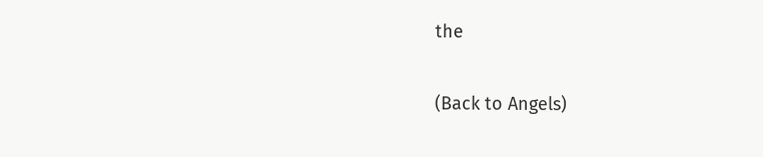the

(Back to Angels)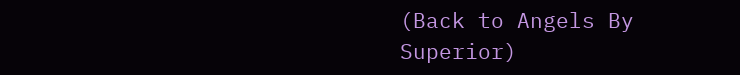(Back to Angels By Superior)